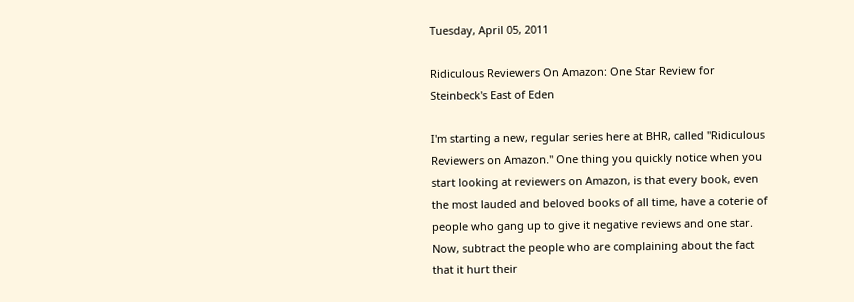Tuesday, April 05, 2011

Ridiculous Reviewers On Amazon: One Star Review for Steinbeck's East of Eden

I'm starting a new, regular series here at BHR, called "Ridiculous Reviewers on Amazon." One thing you quickly notice when you start looking at reviewers on Amazon, is that every book, even the most lauded and beloved books of all time, have a coterie of people who gang up to give it negative reviews and one star. Now, subtract the people who are complaining about the fact that it hurt their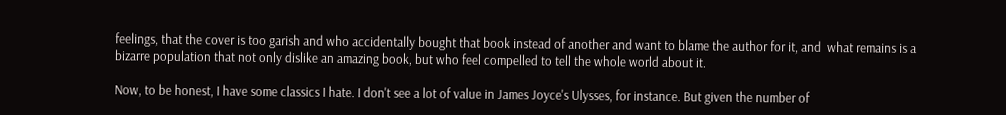feelings, that the cover is too garish and who accidentally bought that book instead of another and want to blame the author for it, and  what remains is a bizarre population that not only dislike an amazing book, but who feel compelled to tell the whole world about it.

Now, to be honest, I have some classics I hate. I don't see a lot of value in James Joyce's Ulysses, for instance. But given the number of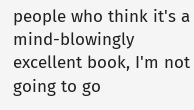people who think it's a mind-blowingly excellent book, I'm not going to go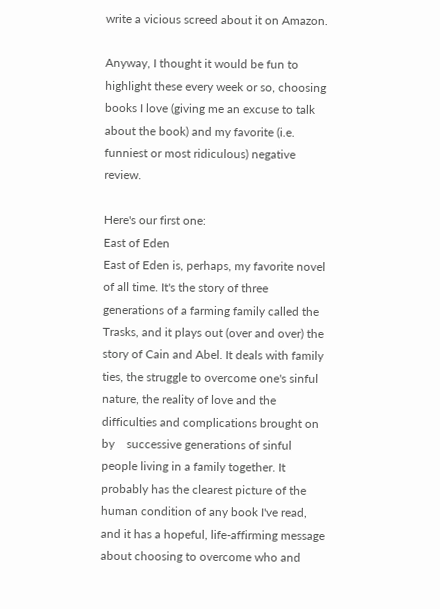write a vicious screed about it on Amazon.

Anyway, I thought it would be fun to highlight these every week or so, choosing books I love (giving me an excuse to talk about the book) and my favorite (i.e. funniest or most ridiculous) negative review.

Here's our first one:
East of Eden
East of Eden is, perhaps, my favorite novel of all time. It's the story of three generations of a farming family called the Trasks, and it plays out (over and over) the story of Cain and Abel. It deals with family ties, the struggle to overcome one's sinful nature, the reality of love and the difficulties and complications brought on by    successive generations of sinful people living in a family together. It probably has the clearest picture of the human condition of any book I've read, and it has a hopeful, life-affirming message about choosing to overcome who and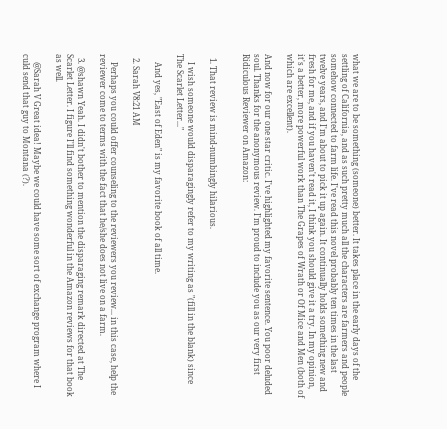what we are to be something (someone) better. It takes place in the early days of the settling of California, and as such pretty much all the characters are farmers and people somehow connected to farm life. I've read this novel probably ten times in the last twelve years, and I'm about to pick it up again. It continually holds something new and fresh for me, and if you haven't read it, I think you should give it a try. In my opinion, it's a better, more powerful work than The Grapes of Wrath or Of Mice and Men (both of which are excellent).

And now for our one star critic. I've highlighted my favorite sentence. You poor deluded soul. Thanks for the anonymous review. I'm proud to include you as our very first Ridiculous Reviewer on Amazon:


  1. That review is mind-numbingly hilarious.

    I wish someone would disparagingly refer to my writing as "(fill in the blank) since The Scarlet Letter..."

    And yes, "East of Eden" is my favorite book of all time.

  2. Sarah V8:21 AM

    Perhaps you could offer counseling to the reviewers you review... in this case, help the reviewer come to terms with the fact that he/she does not live on a farm.

  3. @shawn Yeah. I didn't bother to mention the disparaging remark directed at The Scarlet Letter. I figure I'll find something wonderful in the Amazon reviews for that book as well.

    @Sarah V Great idea! Maybe we could have some sort of exchange program where I culd send that guy to Montana (?).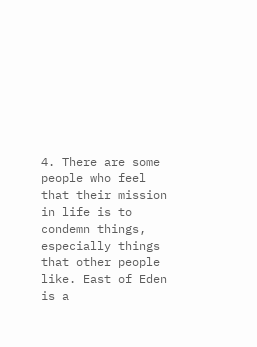4. There are some people who feel that their mission in life is to condemn things, especially things that other people like. East of Eden is a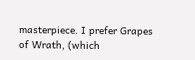masterpiece. I prefer Grapes of Wrath, (which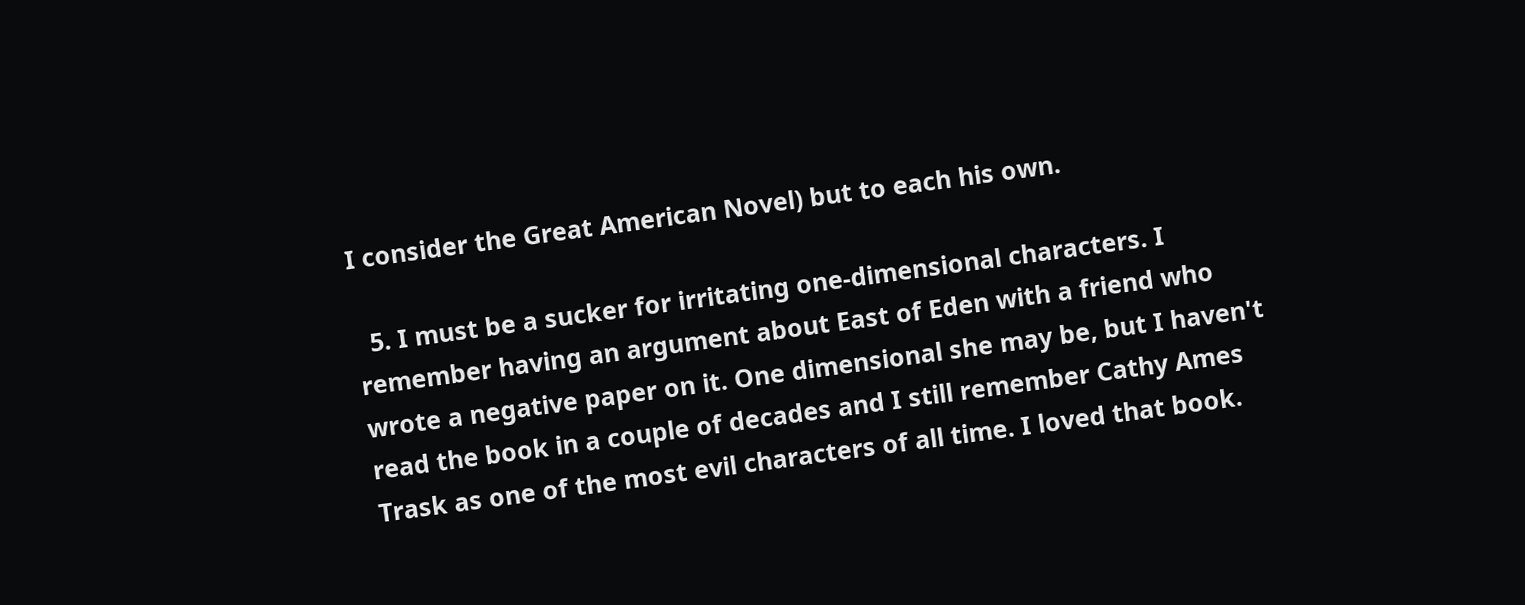I consider the Great American Novel) but to each his own.

  5. I must be a sucker for irritating one-dimensional characters. I remember having an argument about East of Eden with a friend who wrote a negative paper on it. One dimensional she may be, but I haven't read the book in a couple of decades and I still remember Cathy Ames Trask as one of the most evil characters of all time. I loved that book.